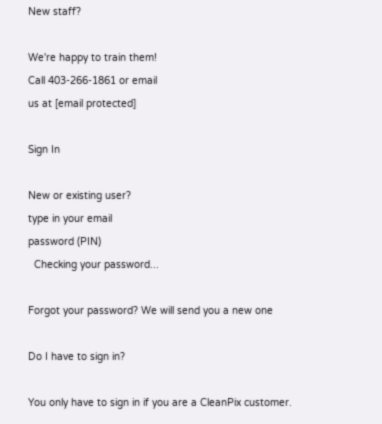New staff?

We're happy to train them!
Call 403-266-1861 or email
us at [email protected]

Sign In

New or existing user?
type in your email
password (PIN)
  Checking your password...

Forgot your password? We will send you a new one

Do I have to sign in?

You only have to sign in if you are a CleanPix customer.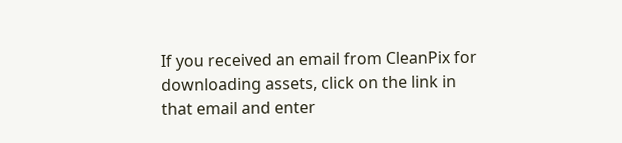If you received an email from CleanPix for downloading assets, click on the link in that email and enter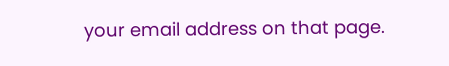your email address on that page.